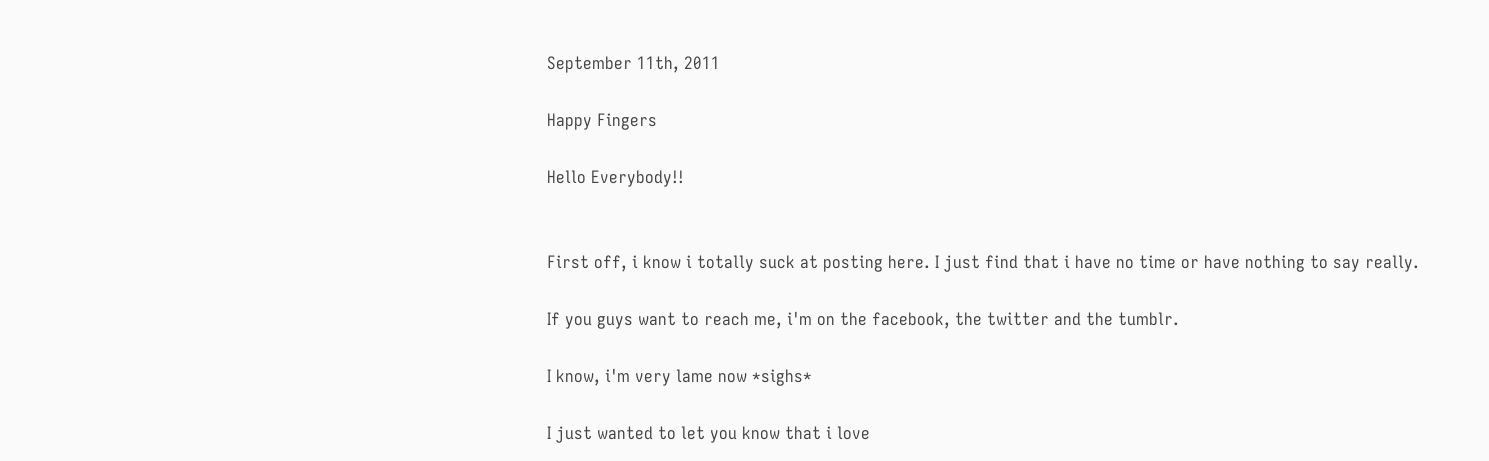September 11th, 2011

Happy Fingers

Hello Everybody!!


First off, i know i totally suck at posting here. I just find that i have no time or have nothing to say really.

If you guys want to reach me, i'm on the facebook, the twitter and the tumblr.

I know, i'm very lame now *sighs*

I just wanted to let you know that i love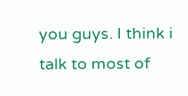you guys. I think i talk to most of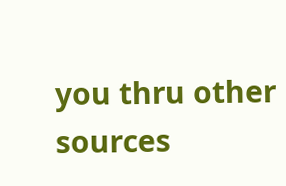you thru other sources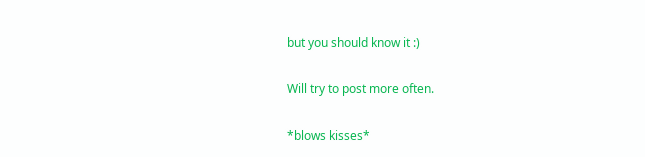but you should know it :)

Will try to post more often.

*blows kisses*